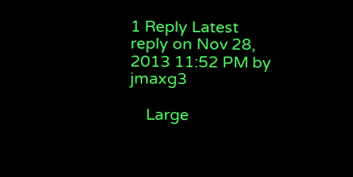1 Reply Latest reply on Nov 28, 2013 11:52 PM by jmaxg3

    Large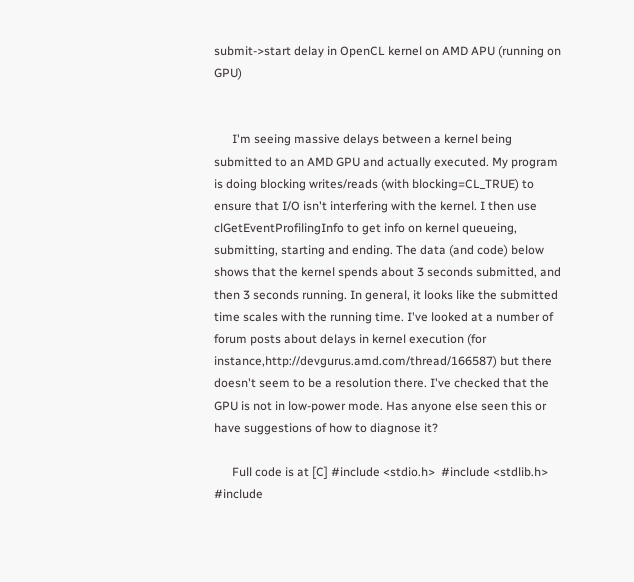submit->start delay in OpenCL kernel on AMD APU (running on GPU)


      I'm seeing massive delays between a kernel being submitted to an AMD GPU and actually executed. My program is doing blocking writes/reads (with blocking=CL_TRUE) to ensure that I/O isn't interfering with the kernel. I then use clGetEventProfilingInfo to get info on kernel queueing, submitting, starting and ending. The data (and code) below shows that the kernel spends about 3 seconds submitted, and then 3 seconds running. In general, it looks like the submitted time scales with the running time. I've looked at a number of forum posts about delays in kernel execution (for instance,http://devgurus.amd.com/thread/166587) but there doesn't seem to be a resolution there. I've checked that the GPU is not in low-power mode. Has anyone else seen this or have suggestions of how to diagnose it?

      Full code is at [C] #include <stdio.h>  #include <stdlib.h>  #include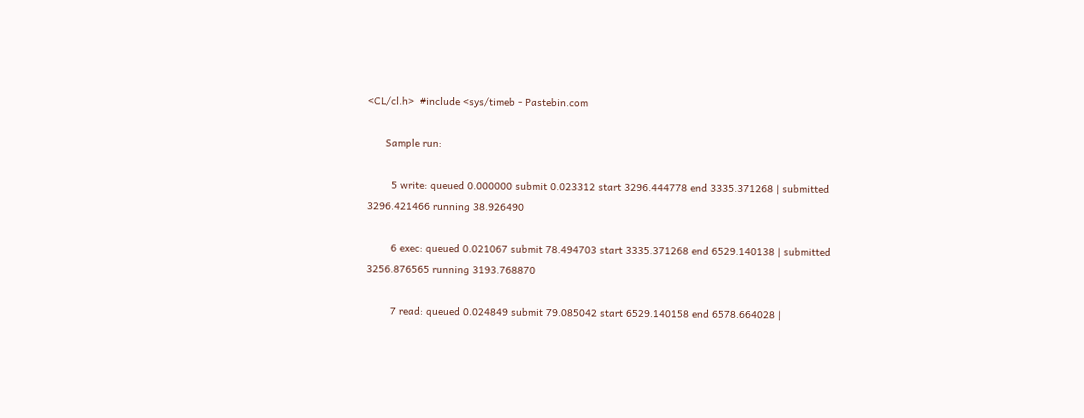<CL/cl.h>  #include <sys/timeb - Pastebin.com

      Sample run:

        5 write: queued 0.000000 submit 0.023312 start 3296.444778 end 3335.371268 | submitted 3296.421466 running 38.926490

        6 exec: queued 0.021067 submit 78.494703 start 3335.371268 end 6529.140138 | submitted 3256.876565 running 3193.768870

        7 read: queued 0.024849 submit 79.085042 start 6529.140158 end 6578.664028 |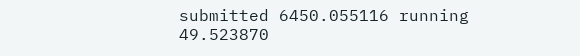submitted 6450.055116 running 49.523870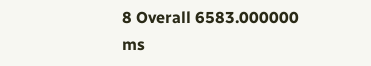8 Overall 6583.000000 ms